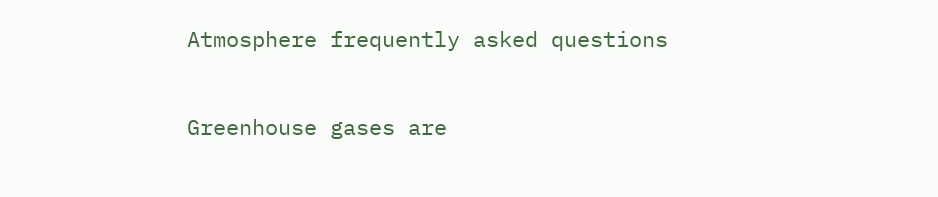Atmosphere frequently asked questions

Greenhouse gases are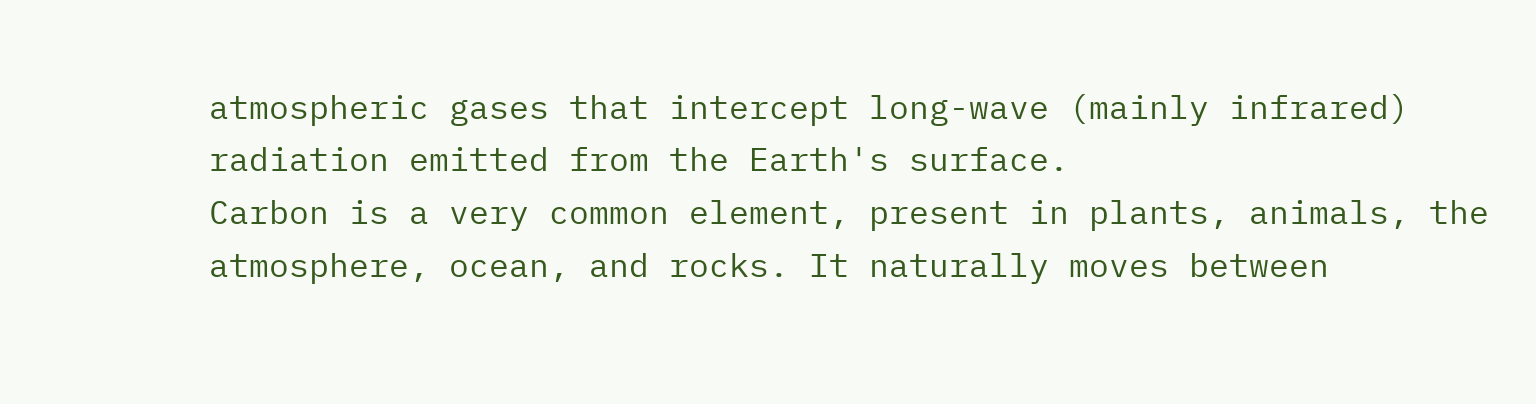atmospheric gases that intercept long-wave (mainly infrared) radiation emitted from the Earth's surface.
Carbon is a very common element, present in plants, animals, the atmosphere, ocean, and rocks. It naturally moves between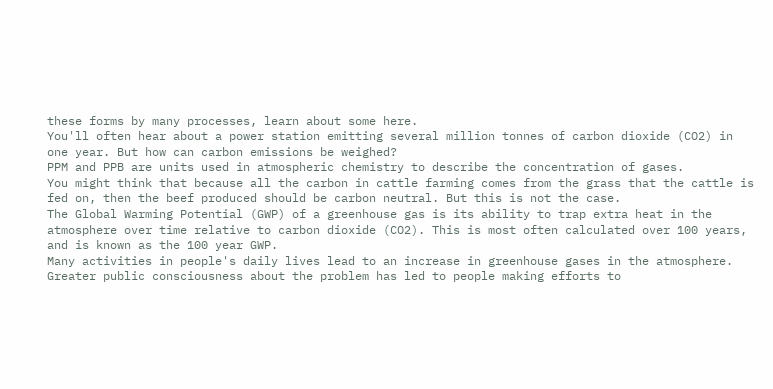these forms by many processes, learn about some here.
You'll often hear about a power station emitting several million tonnes of carbon dioxide (CO2) in one year. But how can carbon emissions be weighed?
PPM and PPB are units used in atmospheric chemistry to describe the concentration of gases.
You might think that because all the carbon in cattle farming comes from the grass that the cattle is fed on, then the beef produced should be carbon neutral. But this is not the case.
The Global Warming Potential (GWP) of a greenhouse gas is its ability to trap extra heat in the atmosphere over time relative to carbon dioxide (CO2). This is most often calculated over 100 years, and is known as the 100 year GWP.
Many activities in people's daily lives lead to an increase in greenhouse gases in the atmosphere. Greater public consciousness about the problem has led to people making efforts to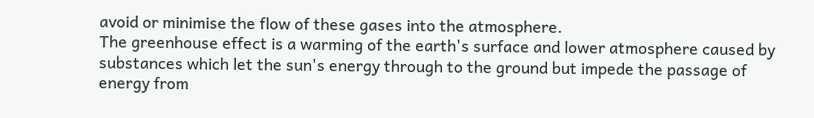avoid or minimise the flow of these gases into the atmosphere.
The greenhouse effect is a warming of the earth's surface and lower atmosphere caused by substances which let the sun's energy through to the ground but impede the passage of energy from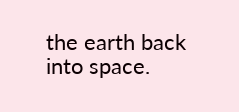the earth back into space.